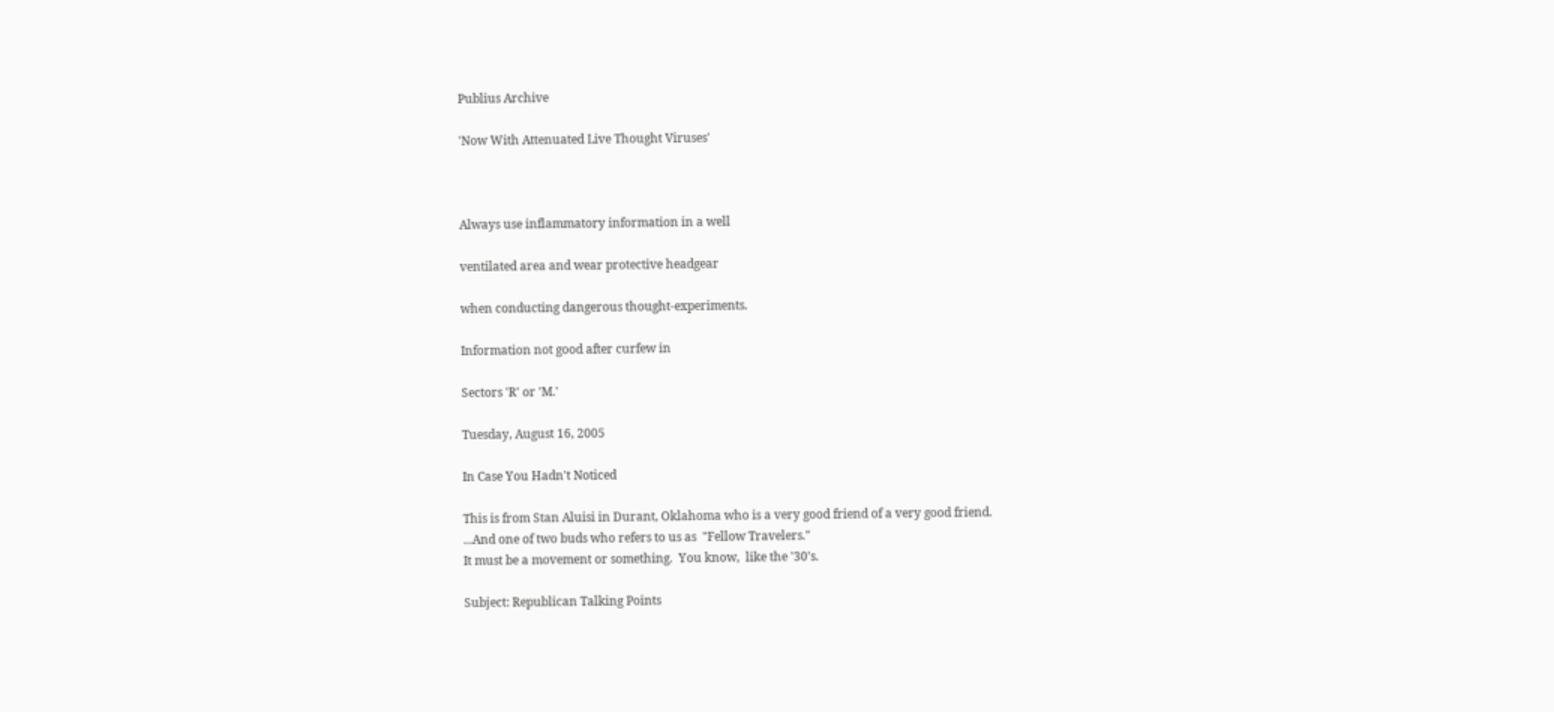Publius Archive

'Now With Attenuated Live Thought Viruses'



Always use inflammatory information in a well

ventilated area and wear protective headgear

when conducting dangerous thought-experiments.

Information not good after curfew in

Sectors 'R' or 'M.'

Tuesday, August 16, 2005

In Case You Hadn't Noticed

This is from Stan Aluisi in Durant, Oklahoma who is a very good friend of a very good friend.
...And one of two buds who refers to us as  "Fellow Travelers."
It must be a movement or something.  You know,  like the '30's.

Subject: Republican Talking Points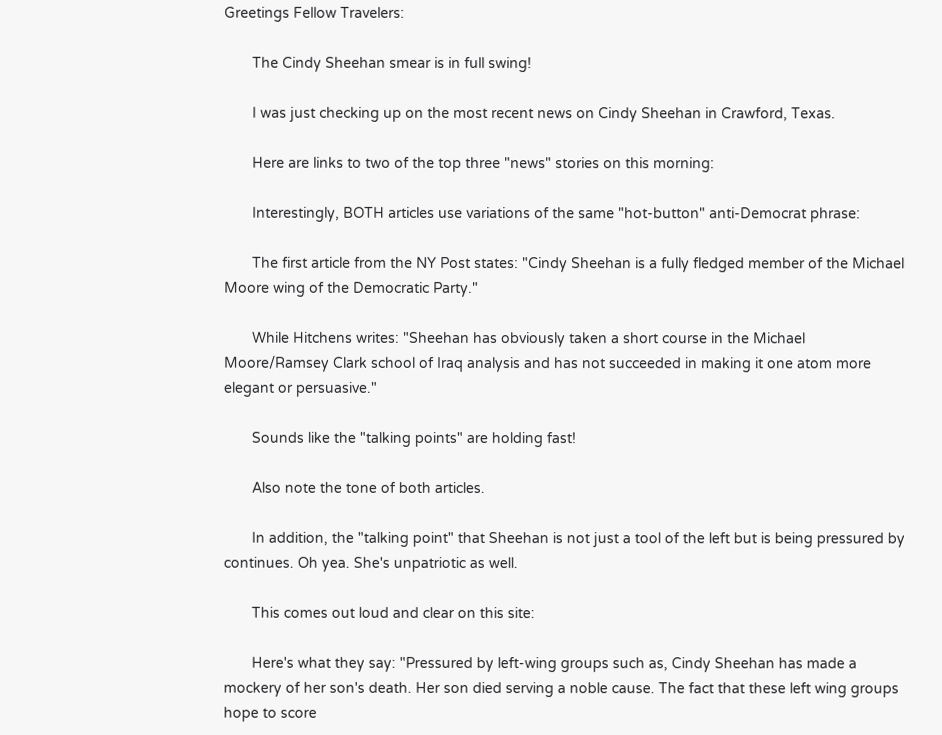Greetings Fellow Travelers:

       The Cindy Sheehan smear is in full swing!

       I was just checking up on the most recent news on Cindy Sheehan in Crawford, Texas.

       Here are links to two of the top three "news" stories on this morning:

       Interestingly, BOTH articles use variations of the same "hot-button" anti-Democrat phrase:

       The first article from the NY Post states: "Cindy Sheehan is a fully fledged member of the Michael Moore wing of the Democratic Party."

       While Hitchens writes: "Sheehan has obviously taken a short course in the Michael Moore/Ramsey Clark school of Iraq analysis and has not succeeded in making it one atom more elegant or persuasive."

       Sounds like the "talking points" are holding fast!

       Also note the tone of both articles.

       In addition, the "talking point" that Sheehan is not just a tool of the left but is being pressured by continues. Oh yea. She's unpatriotic as well.

       This comes out loud and clear on this site:

       Here's what they say: "Pressured by left-wing groups such as, Cindy Sheehan has made a mockery of her son's death. Her son died serving a noble cause. The fact that these left wing groups hope to score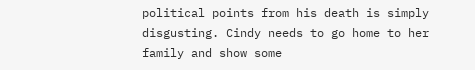political points from his death is simply disgusting. Cindy needs to go home to her family and show some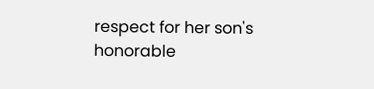respect for her son's honorable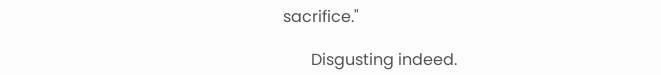sacrifice."

       Disgusting indeed.